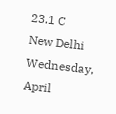23.1 C
New Delhi
Wednesday, April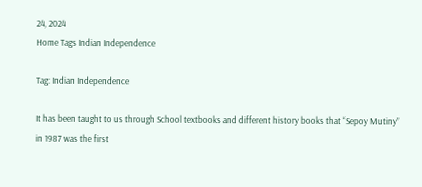24, 2024
Home Tags Indian Independence

Tag: Indian Independence

It has been taught to us through School textbooks and different history books that “Sepoy Mutiny” in 1987 was the first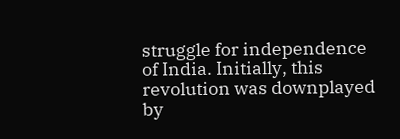struggle for independence of India. Initially, this revolution was downplayed by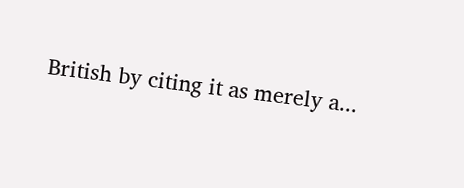British by citing it as merely a...